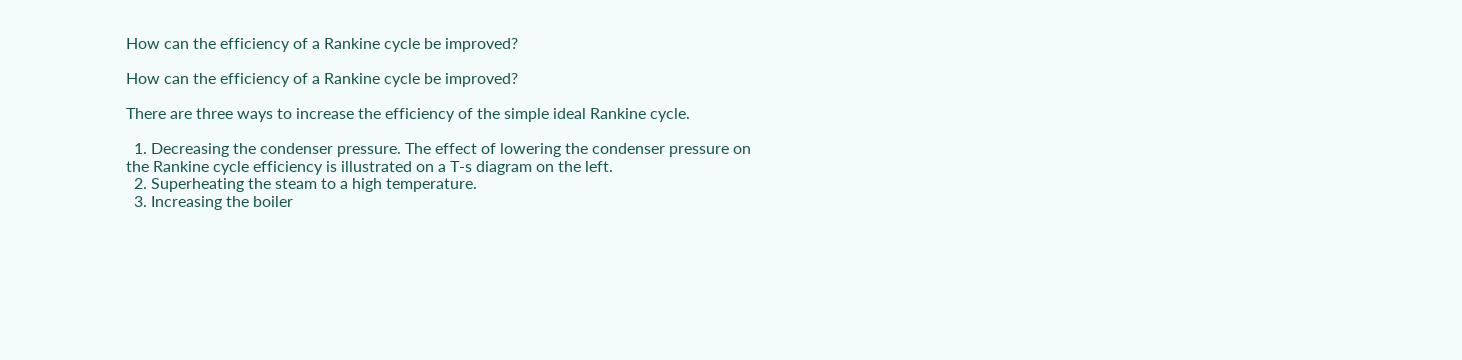How can the efficiency of a Rankine cycle be improved?

How can the efficiency of a Rankine cycle be improved?

There are three ways to increase the efficiency of the simple ideal Rankine cycle.

  1. Decreasing the condenser pressure. The effect of lowering the condenser pressure on the Rankine cycle efficiency is illustrated on a T-s diagram on the left.
  2. Superheating the steam to a high temperature.
  3. Increasing the boiler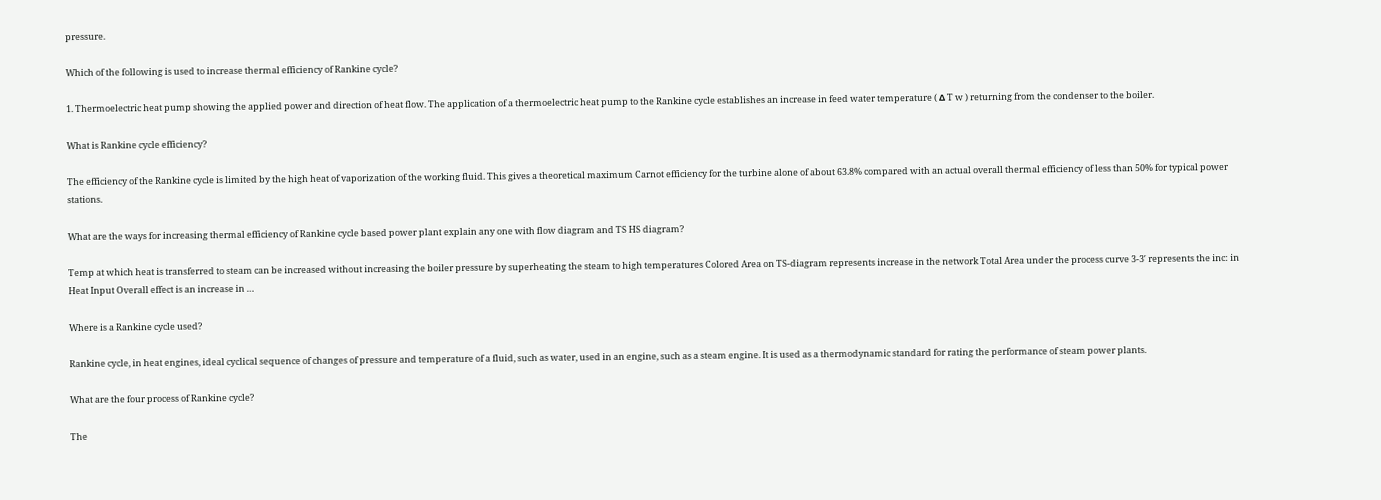pressure.

Which of the following is used to increase thermal efficiency of Rankine cycle?

1. Thermoelectric heat pump showing the applied power and direction of heat flow. The application of a thermoelectric heat pump to the Rankine cycle establishes an increase in feed water temperature ( Δ T w ) returning from the condenser to the boiler.

What is Rankine cycle efficiency?

The efficiency of the Rankine cycle is limited by the high heat of vaporization of the working fluid. This gives a theoretical maximum Carnot efficiency for the turbine alone of about 63.8% compared with an actual overall thermal efficiency of less than 50% for typical power stations.

What are the ways for increasing thermal efficiency of Rankine cycle based power plant explain any one with flow diagram and TS HS diagram?

Temp at which heat is transferred to steam can be increased without increasing the boiler pressure by superheating the steam to high temperatures Colored Area on TS-diagram represents increase in the network Total Area under the process curve 3-3′ represents the inc: in Heat Input Overall effect is an increase in …

Where is a Rankine cycle used?

Rankine cycle, in heat engines, ideal cyclical sequence of changes of pressure and temperature of a fluid, such as water, used in an engine, such as a steam engine. It is used as a thermodynamic standard for rating the performance of steam power plants.

What are the four process of Rankine cycle?

The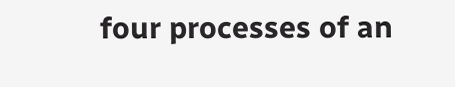four processes of an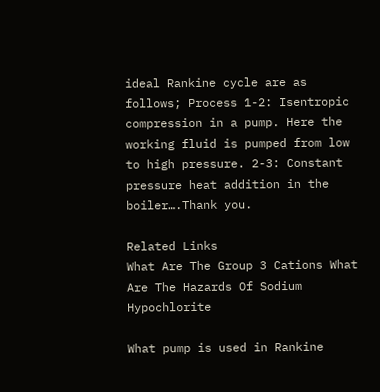ideal Rankine cycle are as follows; Process 1-2: Isentropic compression in a pump. Here the working fluid is pumped from low to high pressure. 2-3: Constant pressure heat addition in the boiler….Thank you.

Related Links
What Are The Group 3 Cations What Are The Hazards Of Sodium Hypochlorite

What pump is used in Rankine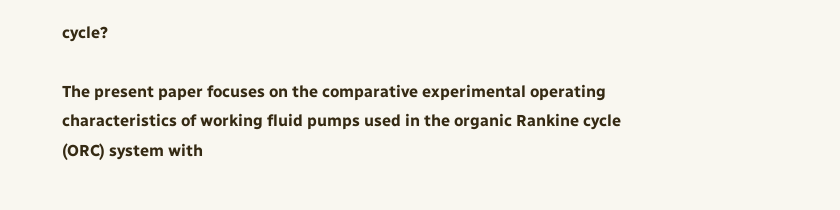cycle?

The present paper focuses on the comparative experimental operating characteristics of working fluid pumps used in the organic Rankine cycle (ORC) system with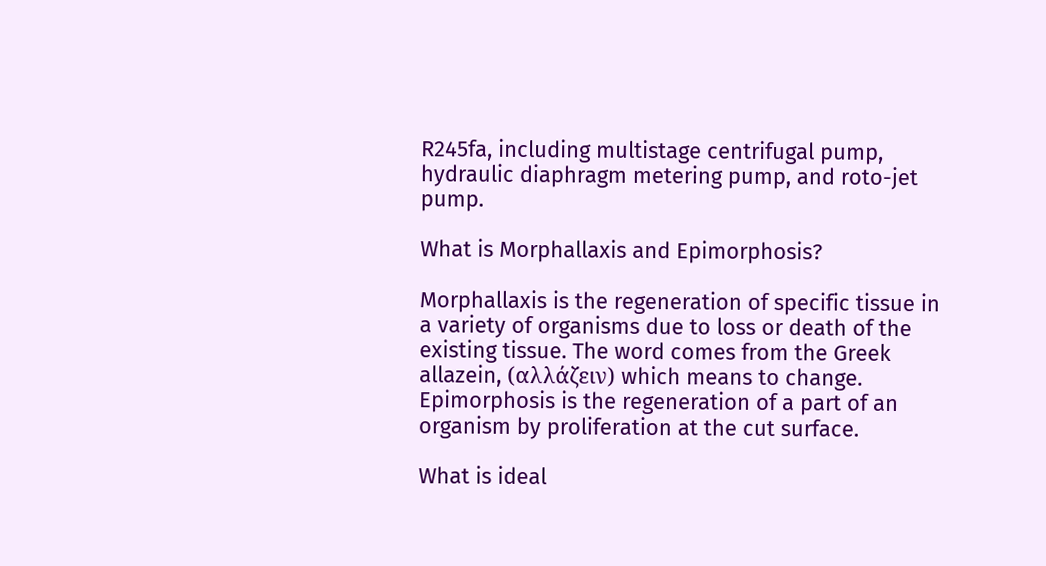R245fa, including multistage centrifugal pump, hydraulic diaphragm metering pump, and roto-jet pump.

What is Morphallaxis and Epimorphosis?

Morphallaxis is the regeneration of specific tissue in a variety of organisms due to loss or death of the existing tissue. The word comes from the Greek allazein, (αλλάζειν) which means to change. Epimorphosis is the regeneration of a part of an organism by proliferation at the cut surface.

What is ideal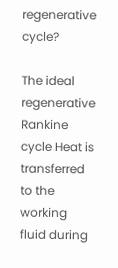regenerative cycle?

The ideal regenerative Rankine cycle Heat is transferred to the working fluid during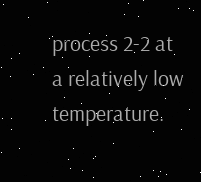process 2-2 at a relatively low temperature.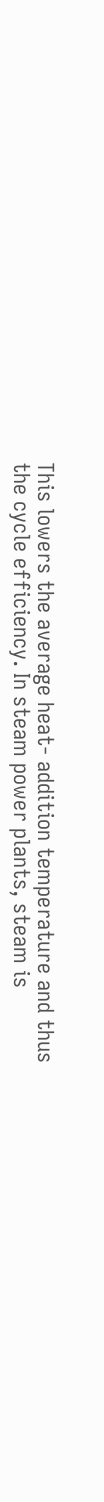This lowers the average heat- addition temperature and thus the cycle efficiency. In steam power plants, steam is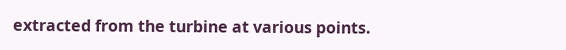extracted from the turbine at various points.